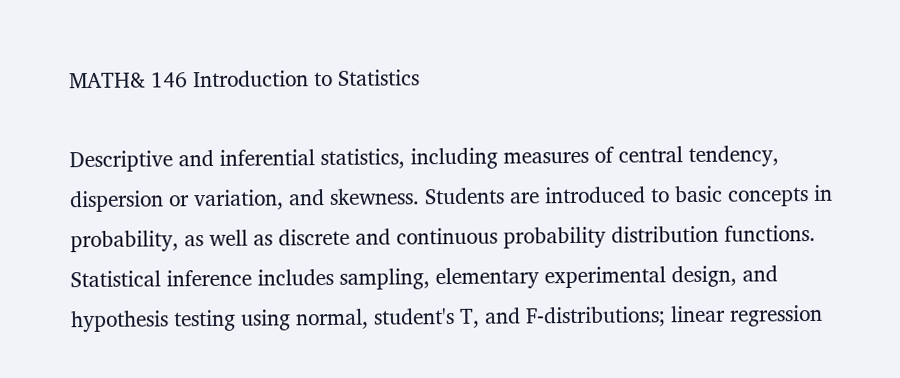MATH& 146 Introduction to Statistics

Descriptive and inferential statistics, including measures of central tendency, dispersion or variation, and skewness. Students are introduced to basic concepts in probability, as well as discrete and continuous probability distribution functions. Statistical inference includes sampling, elementary experimental design, and hypothesis testing using normal, student's T, and F-distributions; linear regression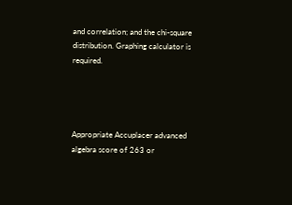and correlation; and the chi-square distribution. Graphing calculator is required.




Appropriate Accuplacer advanced algebra score of 263 or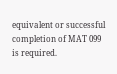equivalent or successful completion of MAT 099 is required.